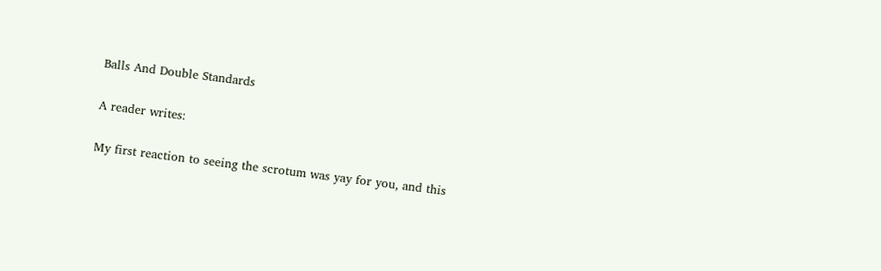Balls And Double Standards

A reader writes:

My first reaction to seeing the scrotum was yay for you, and this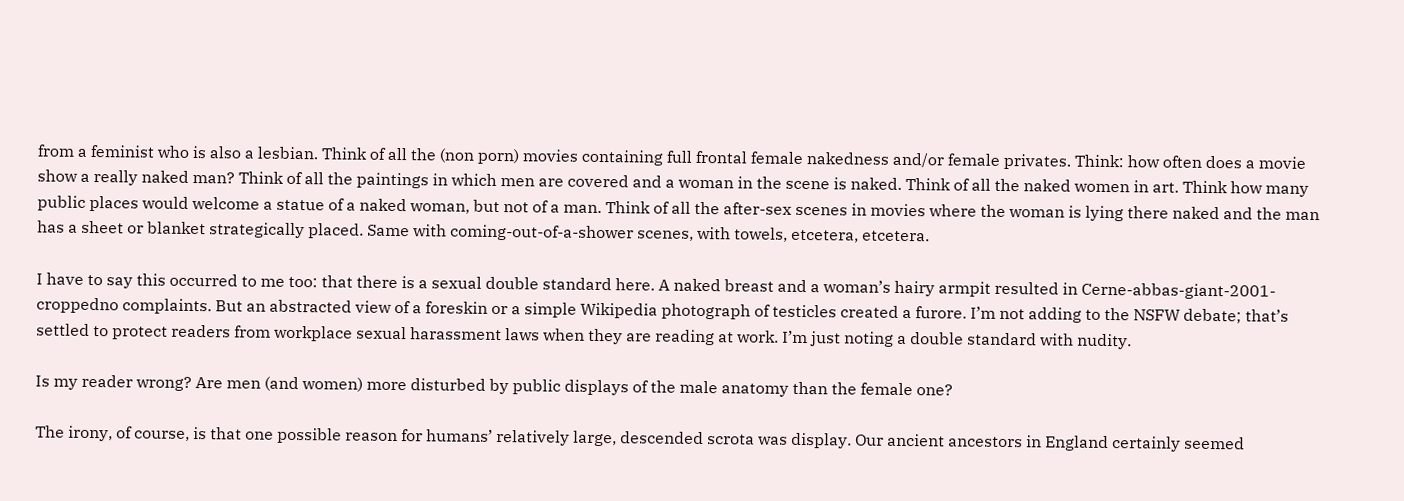from a feminist who is also a lesbian. Think of all the (non porn) movies containing full frontal female nakedness and/or female privates. Think: how often does a movie show a really naked man? Think of all the paintings in which men are covered and a woman in the scene is naked. Think of all the naked women in art. Think how many public places would welcome a statue of a naked woman, but not of a man. Think of all the after-sex scenes in movies where the woman is lying there naked and the man has a sheet or blanket strategically placed. Same with coming-out-of-a-shower scenes, with towels, etcetera, etcetera.

I have to say this occurred to me too: that there is a sexual double standard here. A naked breast and a woman’s hairy armpit resulted in Cerne-abbas-giant-2001-croppedno complaints. But an abstracted view of a foreskin or a simple Wikipedia photograph of testicles created a furore. I’m not adding to the NSFW debate; that’s settled to protect readers from workplace sexual harassment laws when they are reading at work. I’m just noting a double standard with nudity.

Is my reader wrong? Are men (and women) more disturbed by public displays of the male anatomy than the female one?

The irony, of course, is that one possible reason for humans’ relatively large, descended scrota was display. Our ancient ancestors in England certainly seemed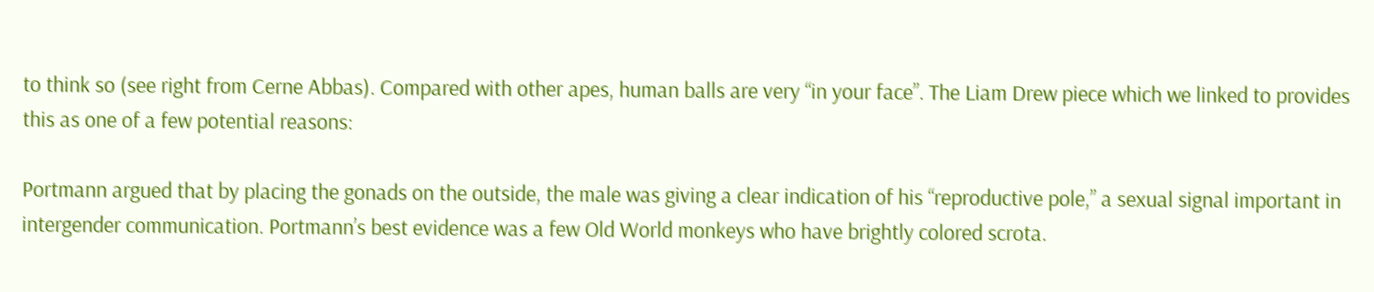to think so (see right from Cerne Abbas). Compared with other apes, human balls are very “in your face”. The Liam Drew piece which we linked to provides this as one of a few potential reasons:

Portmann argued that by placing the gonads on the outside, the male was giving a clear indication of his “reproductive pole,” a sexual signal important in intergender communication. Portmann’s best evidence was a few Old World monkeys who have brightly colored scrota.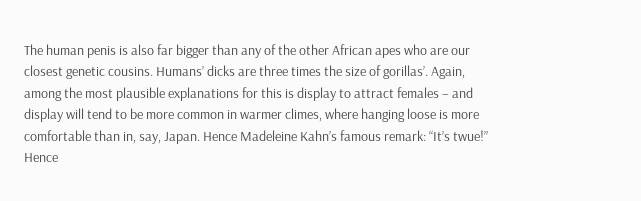The human penis is also far bigger than any of the other African apes who are our closest genetic cousins. Humans’ dicks are three times the size of gorillas’. Again, among the most plausible explanations for this is display to attract females – and display will tend to be more common in warmer climes, where hanging loose is more comfortable than in, say, Japan. Hence Madeleine Kahn’s famous remark: “It’s twue!” Hence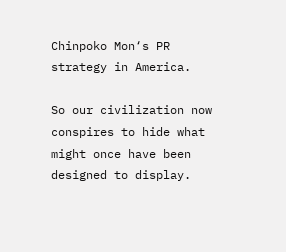Chinpoko Mon‘s PR strategy in America.

So our civilization now conspires to hide what might once have been designed to display.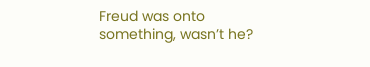Freud was onto something, wasn’t he?